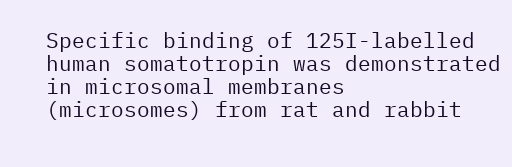Specific binding of 125I-labelled human somatotropin was demonstrated in microsomal membranes (microsomes) from rat and rabbit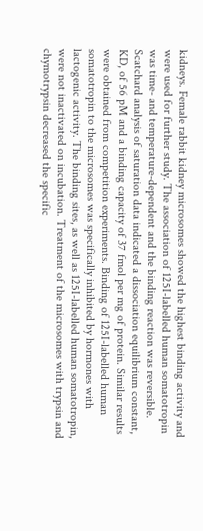kidneys. Female rabbit kidney microsomes showed the highest binding activity and were used for further study. The association of 125I-labelled human somatotropin was time- and temperature-dependent and the binding reaction was reversible. Scatchard analysis of saturation data indicated a dissociation equilibrium constant, KD, of 56 pM and a binding capacity of 37 fmol per mg of protein. Similar results were obtained from competition experiments. Binding of 125I-labelled human somatotropin to the microsomes was specifically inhibited by hormones with lactogenic activity. The binding sites, as well as 125I-labelled human somatotropin, were not inactivated on incubation. Treatment of the microsomes with trypsin and chymotrypsin decreased the specific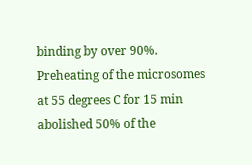binding by over 90%. Preheating of the microsomes at 55 degrees C for 15 min abolished 50% of the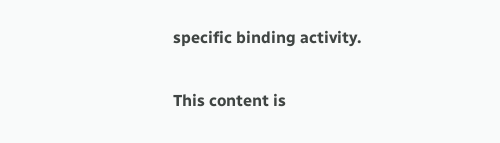specific binding activity.

This content is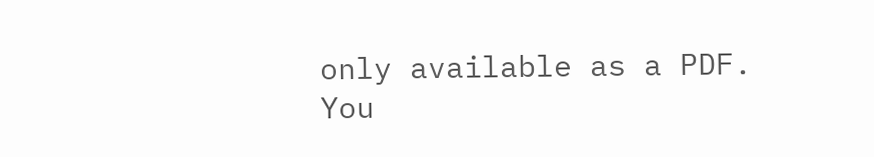only available as a PDF.
You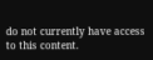do not currently have access to this content.